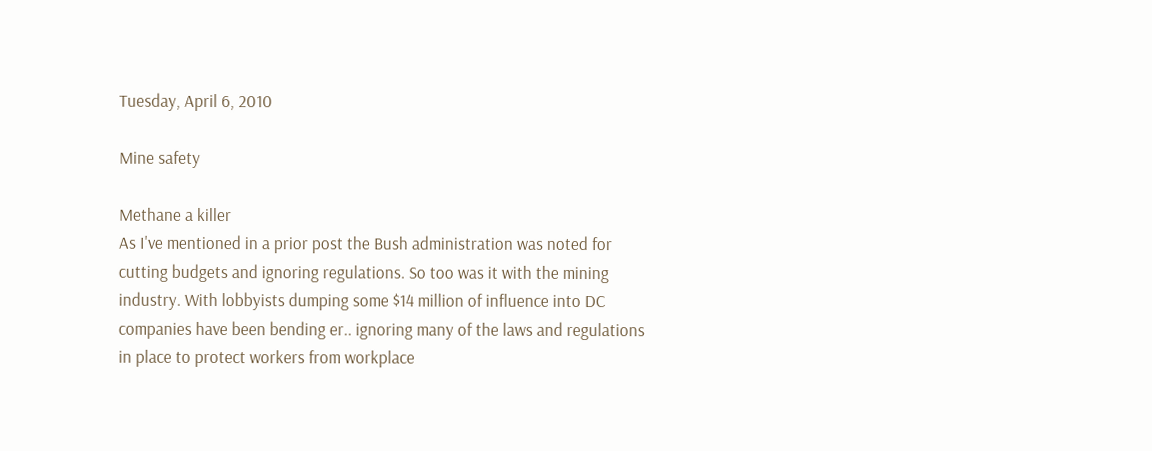Tuesday, April 6, 2010

Mine safety

Methane a killer
As I've mentioned in a prior post the Bush administration was noted for cutting budgets and ignoring regulations. So too was it with the mining industry. With lobbyists dumping some $14 million of influence into DC companies have been bending er.. ignoring many of the laws and regulations in place to protect workers from workplace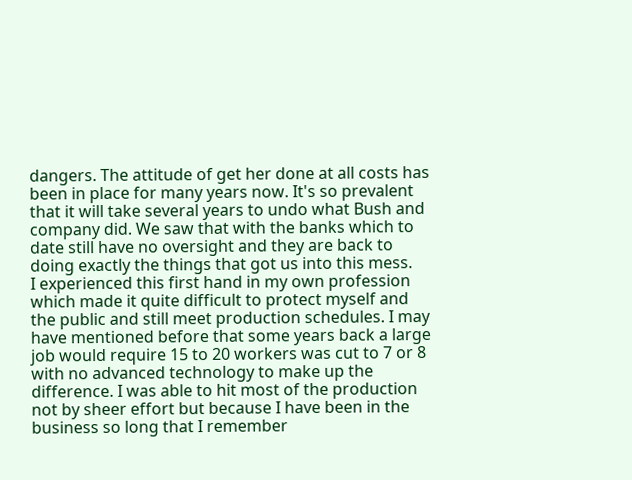dangers. The attitude of get her done at all costs has been in place for many years now. It's so prevalent that it will take several years to undo what Bush and company did. We saw that with the banks which to date still have no oversight and they are back to doing exactly the things that got us into this mess.
I experienced this first hand in my own profession which made it quite difficult to protect myself and the public and still meet production schedules. I may have mentioned before that some years back a large job would require 15 to 20 workers was cut to 7 or 8 with no advanced technology to make up the difference. I was able to hit most of the production not by sheer effort but because I have been in the business so long that I remember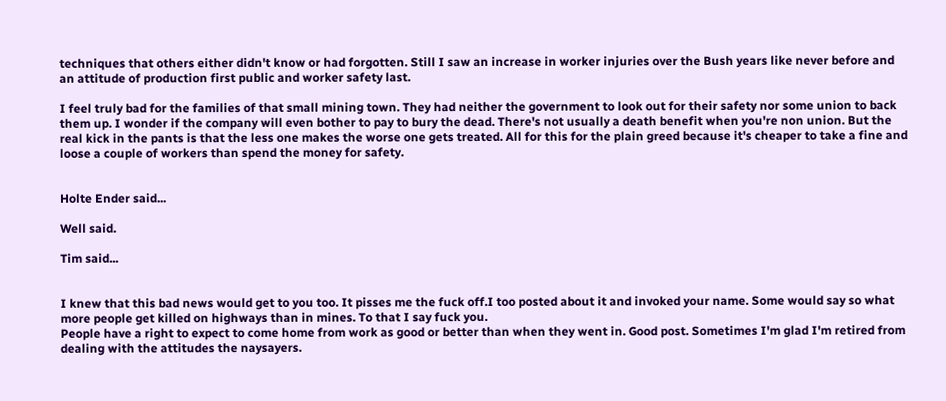techniques that others either didn't know or had forgotten. Still I saw an increase in worker injuries over the Bush years like never before and an attitude of production first public and worker safety last.

I feel truly bad for the families of that small mining town. They had neither the government to look out for their safety nor some union to back them up. I wonder if the company will even bother to pay to bury the dead. There's not usually a death benefit when you're non union. But the real kick in the pants is that the less one makes the worse one gets treated. All for this for the plain greed because it's cheaper to take a fine and loose a couple of workers than spend the money for safety.


Holte Ender said...

Well said.

Tim said...


I knew that this bad news would get to you too. It pisses me the fuck off.I too posted about it and invoked your name. Some would say so what more people get killed on highways than in mines. To that I say fuck you.
People have a right to expect to come home from work as good or better than when they went in. Good post. Sometimes I'm glad I'm retired from dealing with the attitudes the naysayers.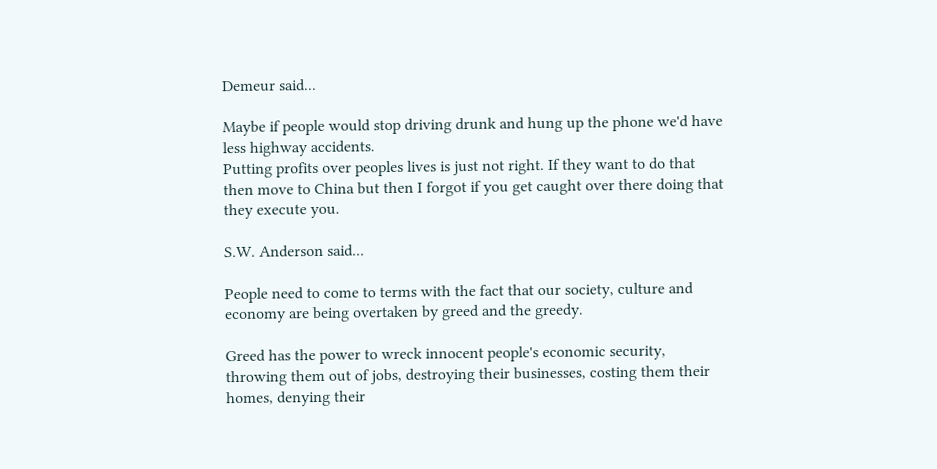Demeur said...

Maybe if people would stop driving drunk and hung up the phone we'd have less highway accidents.
Putting profits over peoples lives is just not right. If they want to do that then move to China but then I forgot if you get caught over there doing that they execute you.

S.W. Anderson said...

People need to come to terms with the fact that our society, culture and economy are being overtaken by greed and the greedy.

Greed has the power to wreck innocent people's economic security, throwing them out of jobs, destroying their businesses, costing them their homes, denying their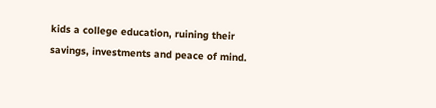kids a college education, ruining their savings, investments and peace of mind.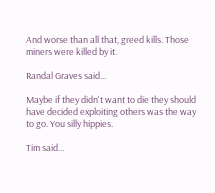And worse than all that, greed kills. Those miners were killed by it.

Randal Graves said...

Maybe if they didn't want to die they should have decided exploiting others was the way to go. You silly hippies.

Tim said...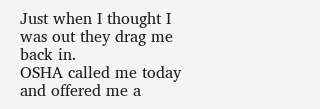Just when I thought I was out they drag me back in.
OSHA called me today and offered me a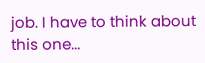job. I have to think about this one...